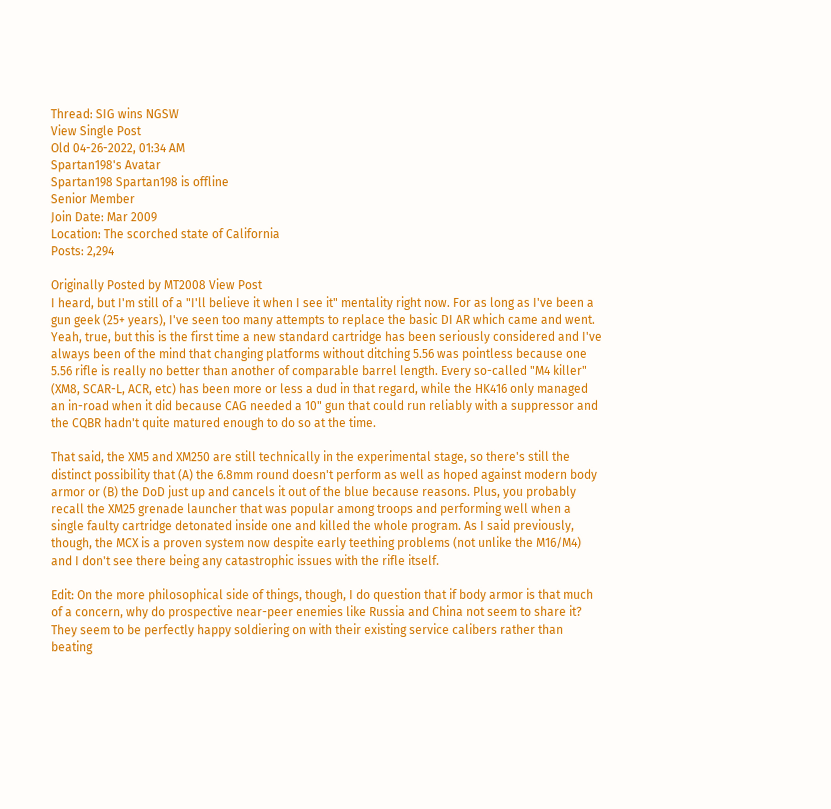Thread: SIG wins NGSW
View Single Post
Old 04-26-2022, 01:34 AM
Spartan198's Avatar
Spartan198 Spartan198 is offline
Senior Member
Join Date: Mar 2009
Location: The scorched state of California
Posts: 2,294

Originally Posted by MT2008 View Post
I heard, but I'm still of a "I'll believe it when I see it" mentality right now. For as long as I've been a gun geek (25+ years), I've seen too many attempts to replace the basic DI AR which came and went.
Yeah, true, but this is the first time a new standard cartridge has been seriously considered and I've always been of the mind that changing platforms without ditching 5.56 was pointless because one 5.56 rifle is really no better than another of comparable barrel length. Every so-called "M4 killer" (XM8, SCAR-L, ACR, etc) has been more or less a dud in that regard, while the HK416 only managed an in-road when it did because CAG needed a 10" gun that could run reliably with a suppressor and the CQBR hadn't quite matured enough to do so at the time.

That said, the XM5 and XM250 are still technically in the experimental stage, so there's still the distinct possibility that (A) the 6.8mm round doesn't perform as well as hoped against modern body armor or (B) the DoD just up and cancels it out of the blue because reasons. Plus, you probably recall the XM25 grenade launcher that was popular among troops and performing well when a single faulty cartridge detonated inside one and killed the whole program. As I said previously, though, the MCX is a proven system now despite early teething problems (not unlike the M16/M4) and I don't see there being any catastrophic issues with the rifle itself.

Edit: On the more philosophical side of things, though, I do question that if body armor is that much of a concern, why do prospective near-peer enemies like Russia and China not seem to share it? They seem to be perfectly happy soldiering on with their existing service calibers rather than beating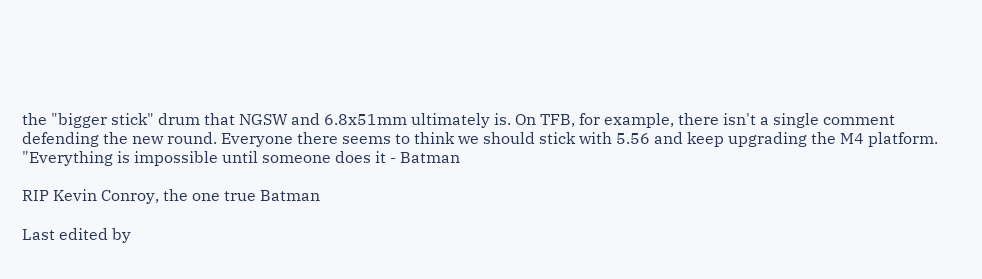the "bigger stick" drum that NGSW and 6.8x51mm ultimately is. On TFB, for example, there isn't a single comment defending the new round. Everyone there seems to think we should stick with 5.56 and keep upgrading the M4 platform.
"Everything is impossible until someone does it - Batman

RIP Kevin Conroy, the one true Batman

Last edited by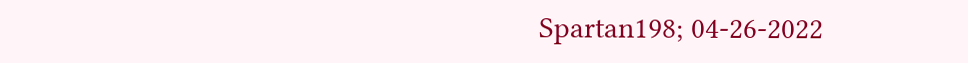Spartan198; 04-26-2022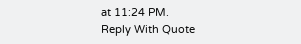at 11:24 PM.
Reply With Quote